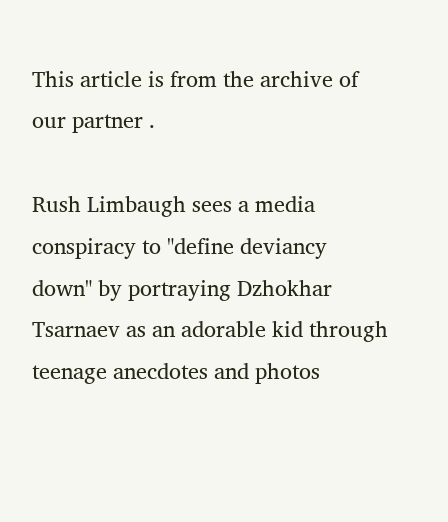This article is from the archive of our partner .

Rush Limbaugh sees a media conspiracy to "define deviancy down" by portraying Dzhokhar Tsarnaev as an adorable kid through teenage anecdotes and photos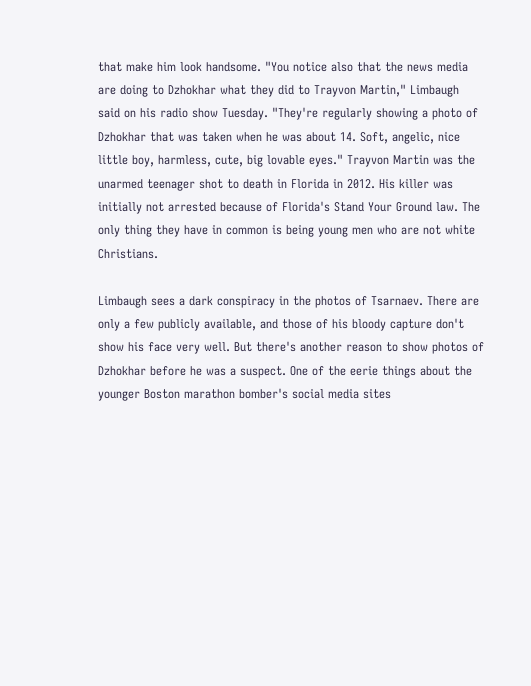that make him look handsome. "You notice also that the news media are doing to Dzhokhar what they did to Trayvon Martin," Limbaugh said on his radio show Tuesday. "They're regularly showing a photo of Dzhokhar that was taken when he was about 14. Soft, angelic, nice little boy, harmless, cute, big lovable eyes." Trayvon Martin was the unarmed teenager shot to death in Florida in 2012. His killer was initially not arrested because of Florida's Stand Your Ground law. The only thing they have in common is being young men who are not white Christians.

Limbaugh sees a dark conspiracy in the photos of Tsarnaev. There are only a few publicly available, and those of his bloody capture don't show his face very well. But there's another reason to show photos of Dzhokhar before he was a suspect. One of the eerie things about the younger Boston marathon bomber's social media sites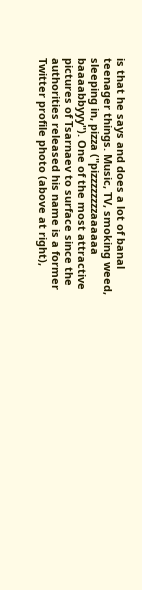is that he says and does a lot of banal teenager things. Music, TV, smoking weed, sleeping in, pizza ("pizzzzzzzzaaaaaa baaaabbyyy"). One of the most attractive pictures of Tsarnaev to surface since the authorities released his name is a former Twitter profile photo (above at right),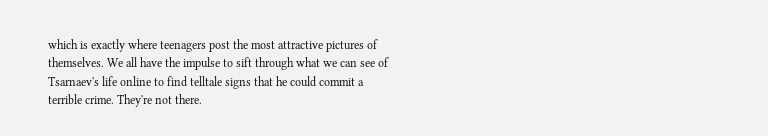which is exactly where teenagers post the most attractive pictures of themselves. We all have the impulse to sift through what we can see of Tsarnaev's life online to find telltale signs that he could commit a terrible crime. They're not there.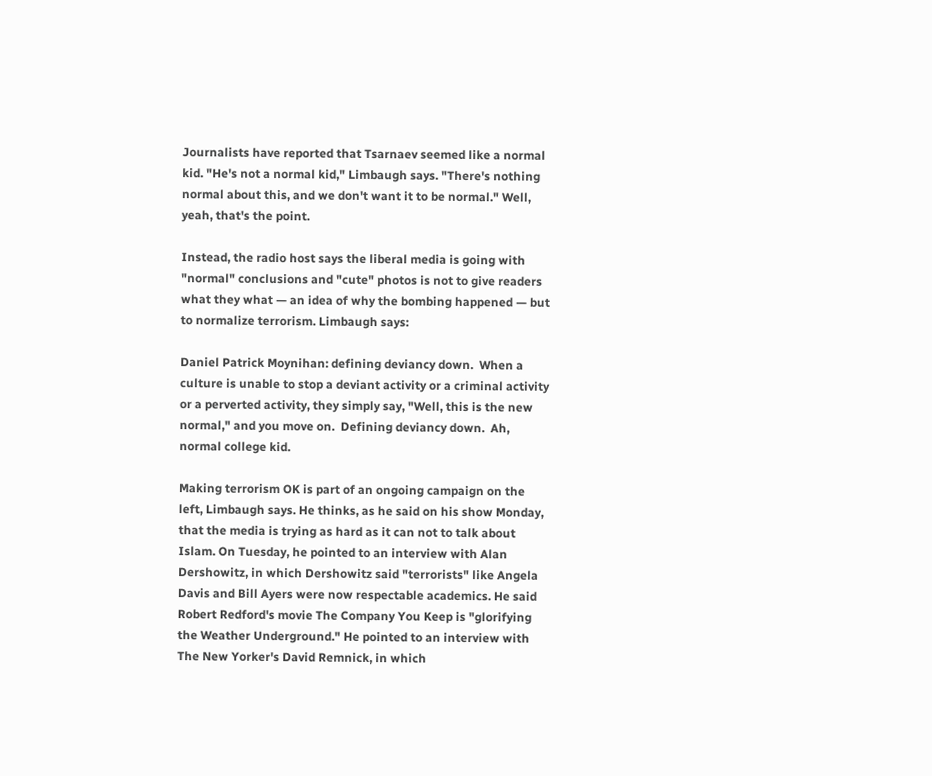Journalists have reported that Tsarnaev seemed like a normal kid. "He's not a normal kid," Limbaugh says. "There's nothing normal about this, and we don't want it to be normal." Well, yeah, that's the point.

Instead, the radio host says the liberal media is going with "normal" conclusions and "cute" photos is not to give readers what they what — an idea of why the bombing happened — but to normalize terrorism. Limbaugh says:

Daniel Patrick Moynihan: defining deviancy down.  When a culture is unable to stop a deviant activity or a criminal activity or a perverted activity, they simply say, "Well, this is the new normal," and you move on.  Defining deviancy down.  Ah, normal college kid.

Making terrorism OK is part of an ongoing campaign on the left, Limbaugh says. He thinks, as he said on his show Monday, that the media is trying as hard as it can not to talk about Islam. On Tuesday, he pointed to an interview with Alan Dershowitz, in which Dershowitz said "terrorists" like Angela Davis and Bill Ayers were now respectable academics. He said Robert Redford's movie The Company You Keep is "glorifying the Weather Underground." He pointed to an interview with The New Yorker's David Remnick, in which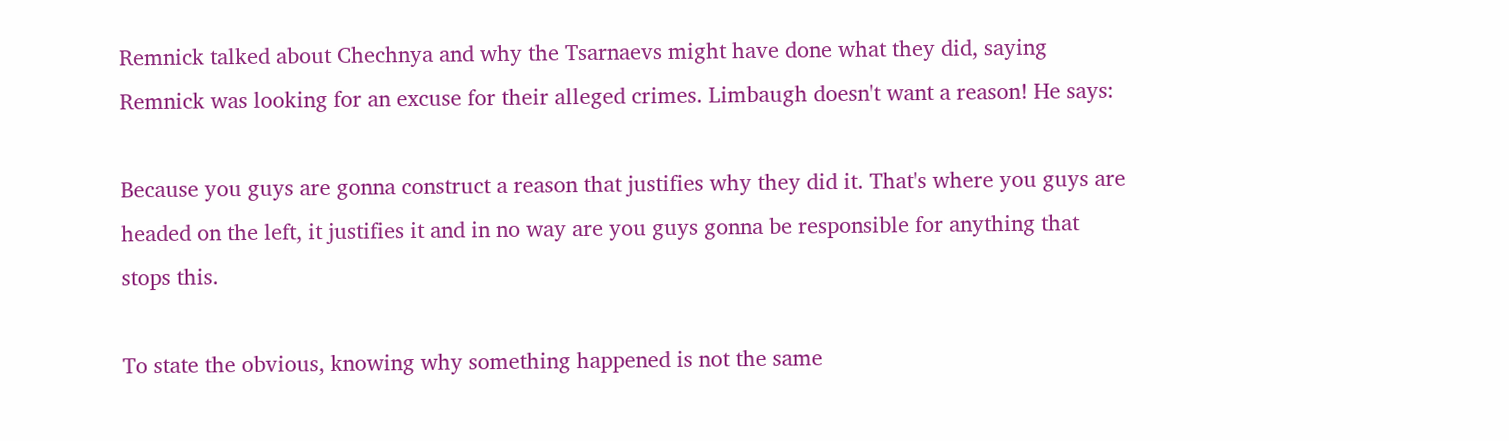Remnick talked about Chechnya and why the Tsarnaevs might have done what they did, saying Remnick was looking for an excuse for their alleged crimes. Limbaugh doesn't want a reason! He says:

Because you guys are gonna construct a reason that justifies why they did it. That's where you guys are headed on the left, it justifies it and in no way are you guys gonna be responsible for anything that stops this.

To state the obvious, knowing why something happened is not the same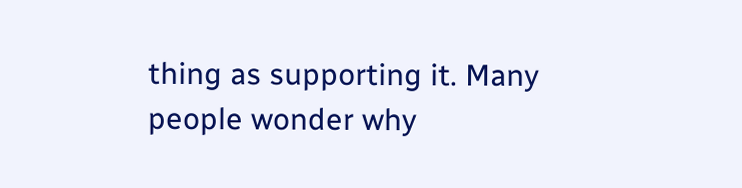thing as supporting it. Many people wonder why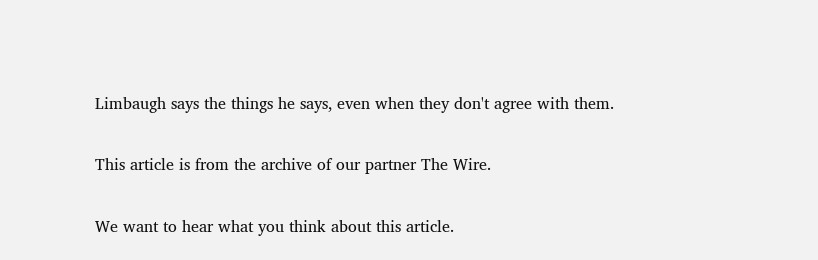Limbaugh says the things he says, even when they don't agree with them.

This article is from the archive of our partner The Wire.

We want to hear what you think about this article.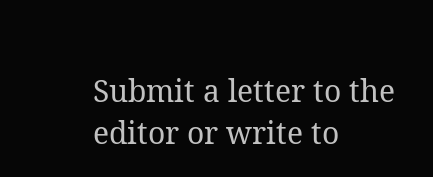Submit a letter to the editor or write to